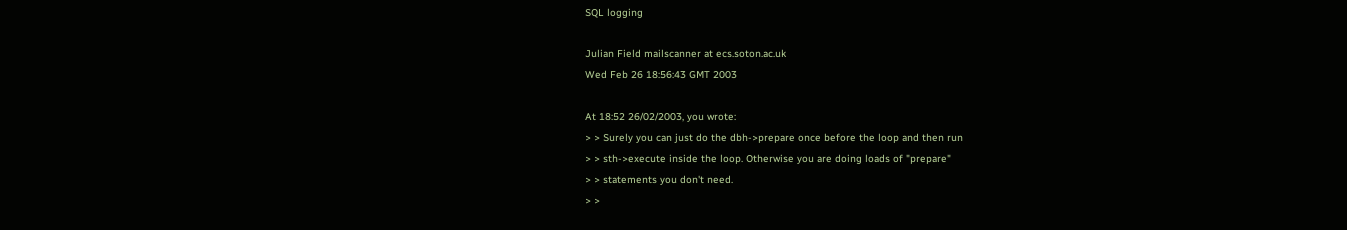SQL logging

Julian Field mailscanner at ecs.soton.ac.uk
Wed Feb 26 18:56:43 GMT 2003

At 18:52 26/02/2003, you wrote:
> > Surely you can just do the dbh->prepare once before the loop and then run
> > sth->execute inside the loop. Otherwise you are doing loads of "prepare"
> > statements you don't need.
> >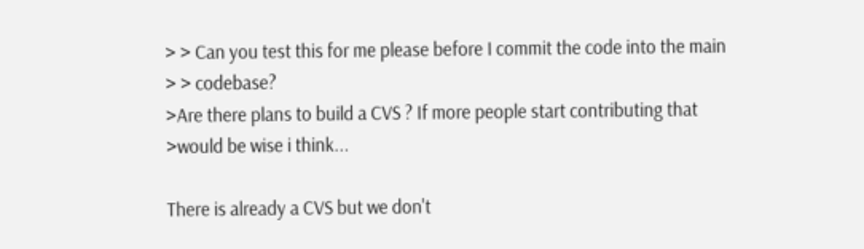> > Can you test this for me please before I commit the code into the main
> > codebase?
>Are there plans to build a CVS ? If more people start contributing that
>would be wise i think...

There is already a CVS but we don't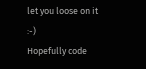let you loose on it :-)
Hopefully code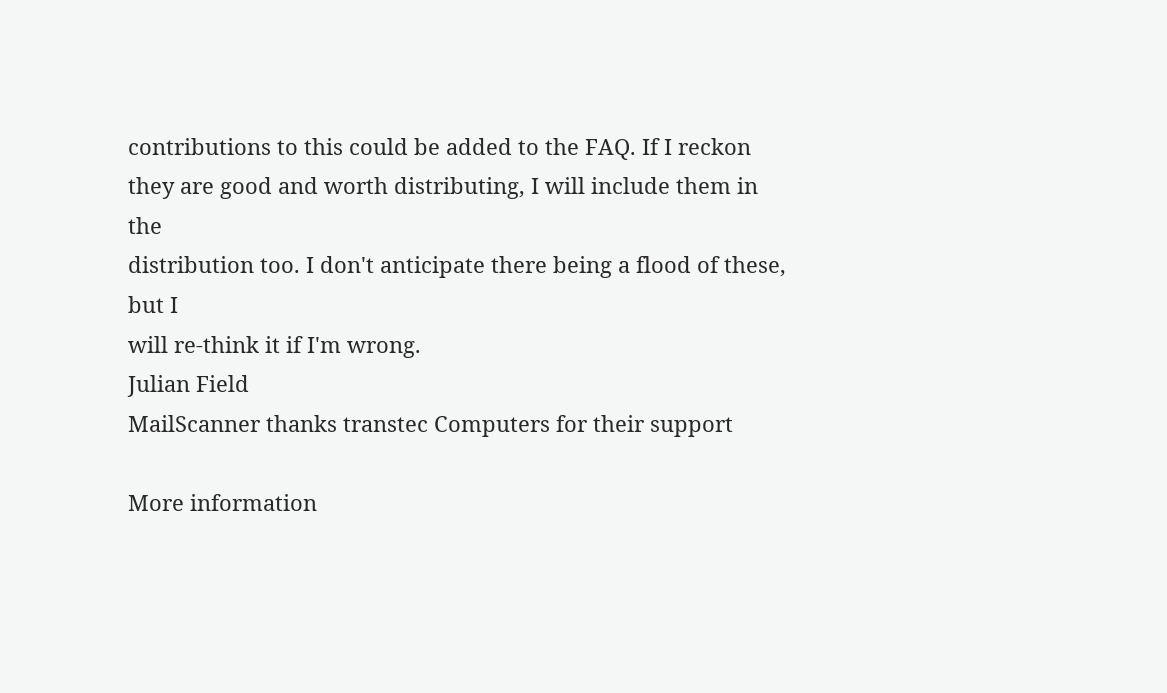contributions to this could be added to the FAQ. If I reckon
they are good and worth distributing, I will include them in the
distribution too. I don't anticipate there being a flood of these, but I
will re-think it if I'm wrong.
Julian Field
MailScanner thanks transtec Computers for their support

More information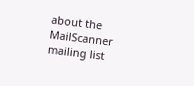about the MailScanner mailing list